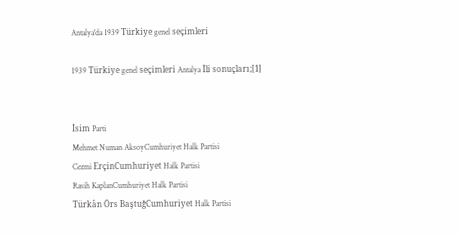Antalya'da 1939 Türkiye genel seçimleri

1939 Türkiye genel seçimleri Antalya İli sonuçları;[1]


İsim Parti
Mehmet Numan AksoyCumhuriyet Halk Partisi
Cezmi ErçinCumhuriyet Halk Partisi
Rasih KaplanCumhuriyet Halk Partisi
Türkân Örs BaştuğCumhuriyet Halk Partisi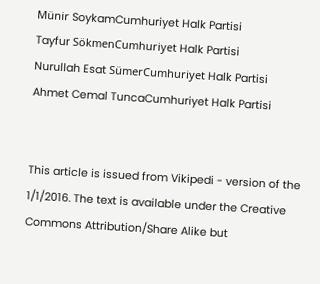Münir SoykamCumhuriyet Halk Partisi
Tayfur SökmenCumhuriyet Halk Partisi
Nurullah Esat SümerCumhuriyet Halk Partisi
Ahmet Cemal TuncaCumhuriyet Halk Partisi


This article is issued from Vikipedi - version of the 1/1/2016. The text is available under the Creative Commons Attribution/Share Alike but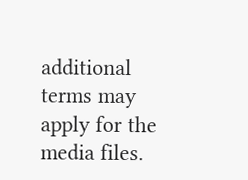additional terms may apply for the media files.